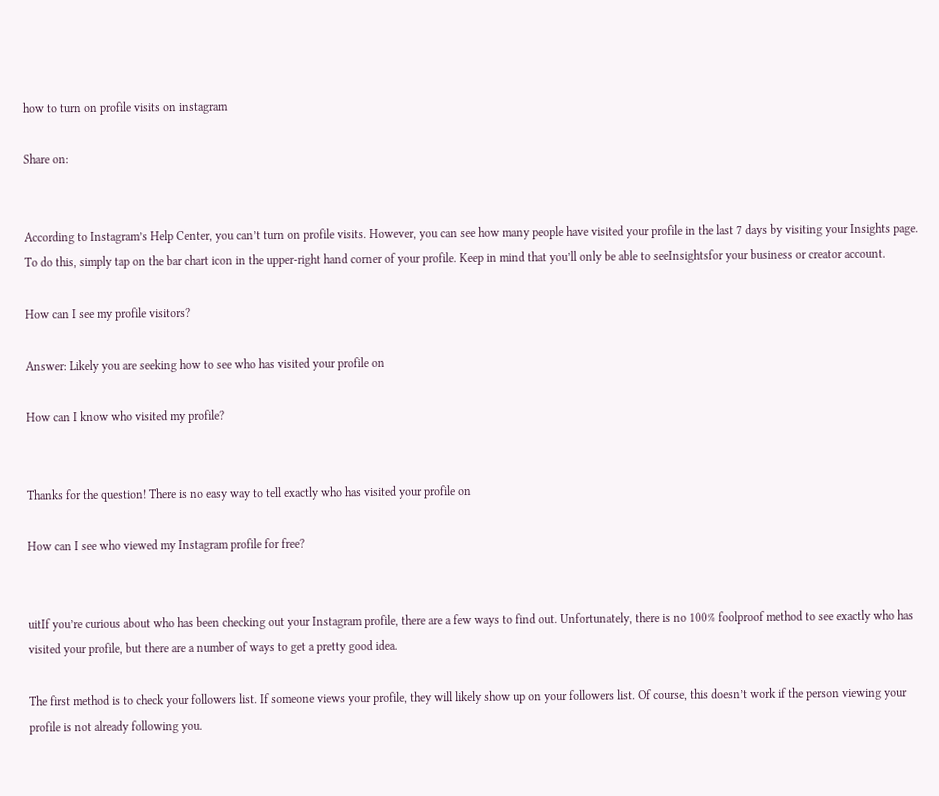how to turn on profile visits on instagram

Share on:


According to Instagram’s Help Center, you can’t turn on profile visits. However, you can see how many people have visited your profile in the last 7 days by visiting your Insights page. To do this, simply tap on the bar chart icon in the upper-right hand corner of your profile. Keep in mind that you’ll only be able to seeInsightsfor your business or creator account.

How can I see my profile visitors?

Answer: Likely you are seeking how to see who has visited your profile on

How can I know who visited my profile?


Thanks for the question! There is no easy way to tell exactly who has visited your profile on

How can I see who viewed my Instagram profile for free?


uitIf you’re curious about who has been checking out your Instagram profile, there are a few ways to find out. Unfortunately, there is no 100% foolproof method to see exactly who has visited your profile, but there are a number of ways to get a pretty good idea.

The first method is to check your followers list. If someone views your profile, they will likely show up on your followers list. Of course, this doesn’t work if the person viewing your profile is not already following you.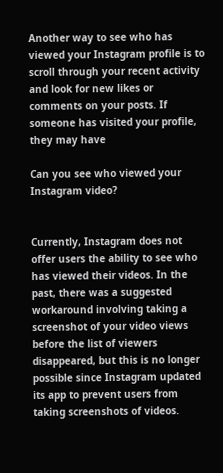Another way to see who has viewed your Instagram profile is to scroll through your recent activity and look for new likes or comments on your posts. If someone has visited your profile, they may have

Can you see who viewed your Instagram video?


Currently, Instagram does not offer users the ability to see who has viewed their videos. In the past, there was a suggested workaround involving taking a screenshot of your video views before the list of viewers disappeared, but this is no longer possible since Instagram updated its app to prevent users from taking screenshots of videos.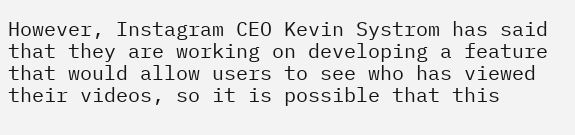However, Instagram CEO Kevin Systrom has said that they are working on developing a feature that would allow users to see who has viewed their videos, so it is possible that this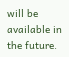will be available in the future.